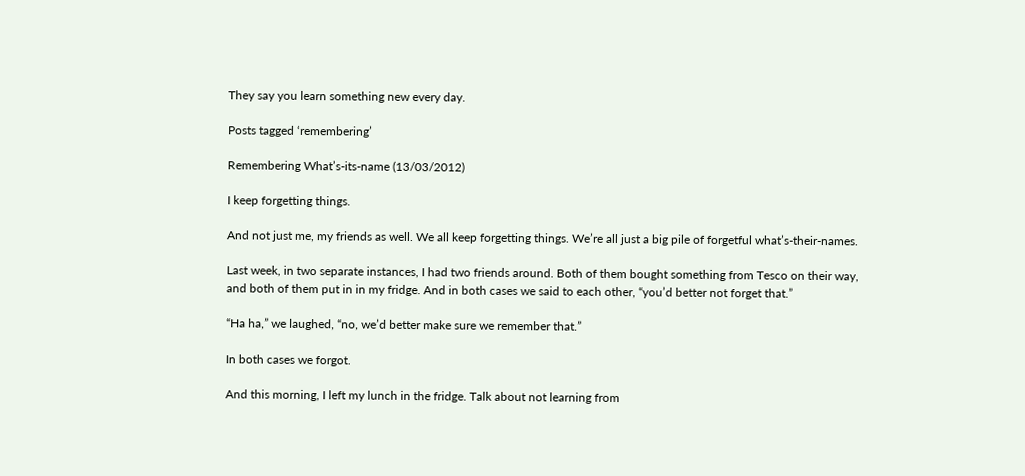They say you learn something new every day.

Posts tagged ‘remembering’

Remembering What’s-its-name (13/03/2012)

I keep forgetting things.

And not just me, my friends as well. We all keep forgetting things. We’re all just a big pile of forgetful what’s-their-names.

Last week, in two separate instances, I had two friends around. Both of them bought something from Tesco on their way, and both of them put in in my fridge. And in both cases we said to each other, “you’d better not forget that.”

“Ha ha,” we laughed, “no, we’d better make sure we remember that.”

In both cases we forgot.

And this morning, I left my lunch in the fridge. Talk about not learning from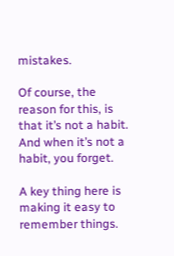mistakes.

Of course, the reason for this, is that it’s not a habit. And when it’s not a habit, you forget.

A key thing here is making it easy to remember things.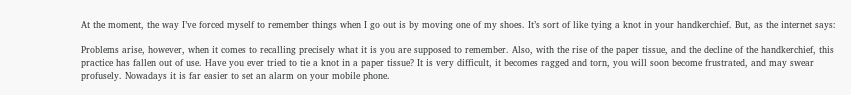At the moment, the way I’ve forced myself to remember things when I go out is by moving one of my shoes. It’s sort of like tying a knot in your handkerchief. But, as the internet says:

Problems arise, however, when it comes to recalling precisely what it is you are supposed to remember. Also, with the rise of the paper tissue, and the decline of the handkerchief, this practice has fallen out of use. Have you ever tried to tie a knot in a paper tissue? It is very difficult, it becomes ragged and torn, you will soon become frustrated, and may swear profusely. Nowadays it is far easier to set an alarm on your mobile phone.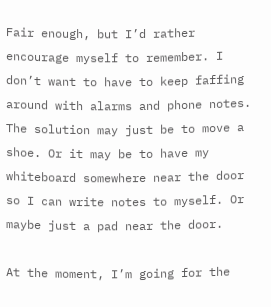Fair enough, but I’d rather encourage myself to remember. I don’t want to have to keep faffing around with alarms and phone notes. The solution may just be to move a shoe. Or it may be to have my whiteboard somewhere near the door so I can write notes to myself. Or maybe just a pad near the door.

At the moment, I’m going for the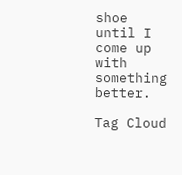shoe until I come up with something better.

Tag Cloud